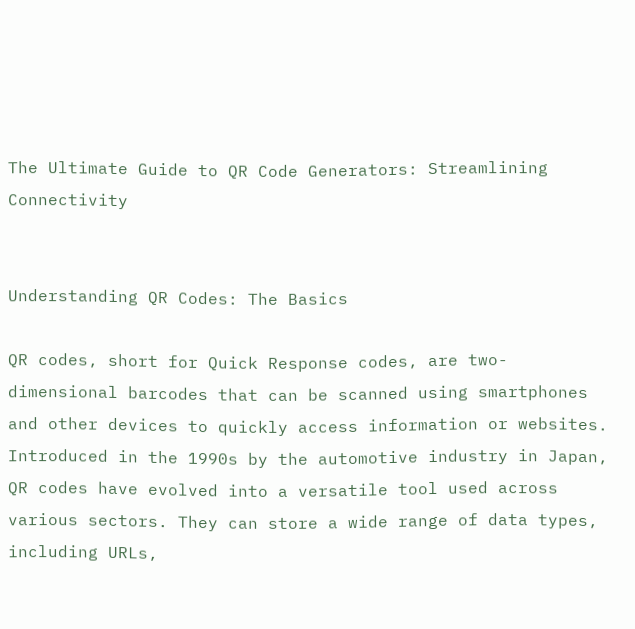The Ultimate Guide to QR Code Generators: Streamlining Connectivity


Understanding QR Codes: The Basics

QR codes, short for Quick Response codes, are two-dimensional barcodes that can be scanned using smartphones and other devices to quickly access information or websites. Introduced in the 1990s by the automotive industry in Japan, QR codes have evolved into a versatile tool used across various sectors. They can store a wide range of data types, including URLs,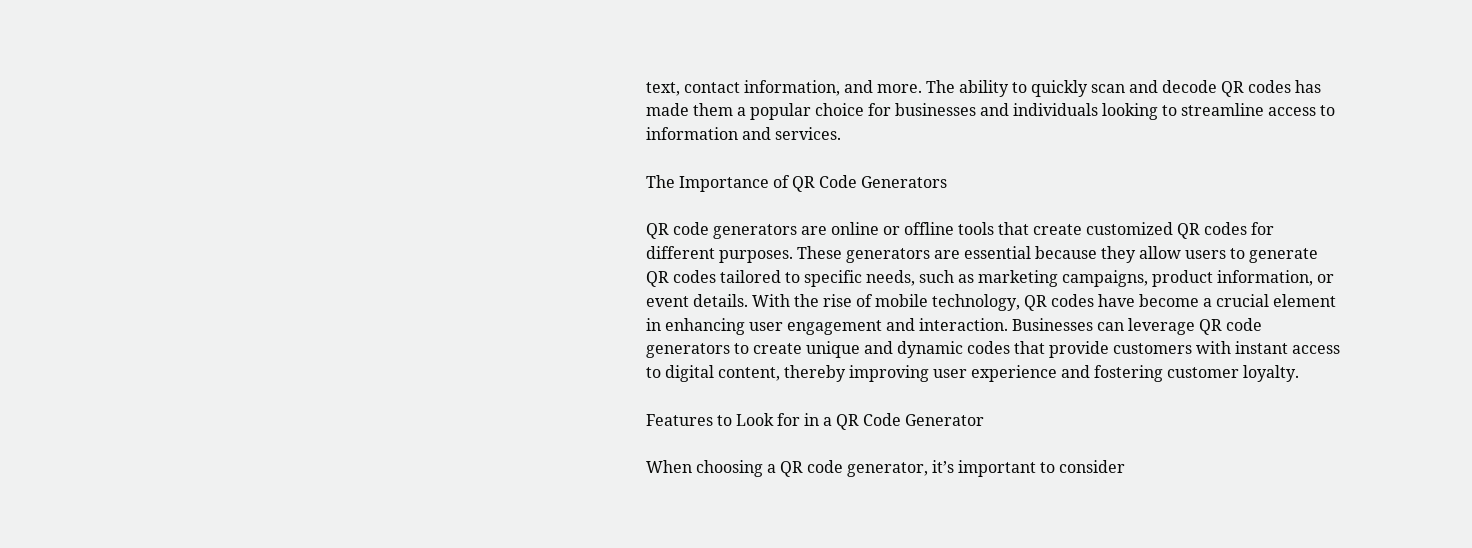text, contact information, and more. The ability to quickly scan and decode QR codes has made them a popular choice for businesses and individuals looking to streamline access to information and services.

The Importance of QR Code Generators

QR code generators are online or offline tools that create customized QR codes for different purposes. These generators are essential because they allow users to generate QR codes tailored to specific needs, such as marketing campaigns, product information, or event details. With the rise of mobile technology, QR codes have become a crucial element in enhancing user engagement and interaction. Businesses can leverage QR code generators to create unique and dynamic codes that provide customers with instant access to digital content, thereby improving user experience and fostering customer loyalty.

Features to Look for in a QR Code Generator

When choosing a QR code generator, it’s important to consider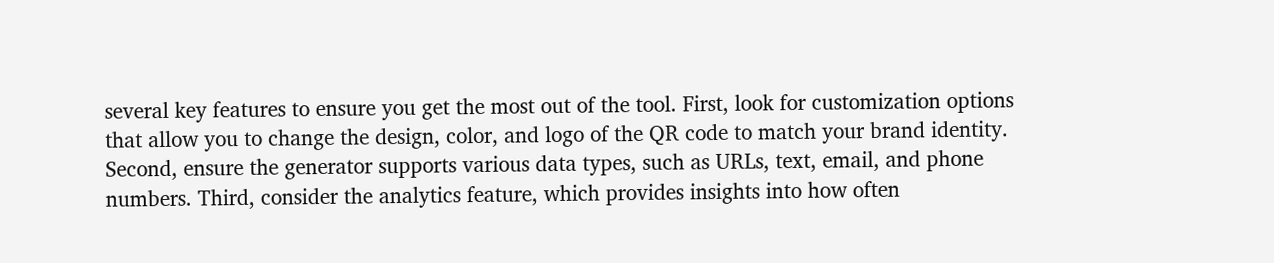several key features to ensure you get the most out of the tool. First, look for customization options that allow you to change the design, color, and logo of the QR code to match your brand identity. Second, ensure the generator supports various data types, such as URLs, text, email, and phone numbers. Third, consider the analytics feature, which provides insights into how often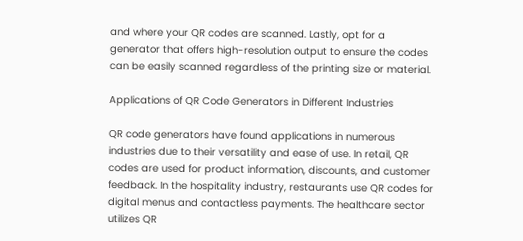and where your QR codes are scanned. Lastly, opt for a generator that offers high-resolution output to ensure the codes can be easily scanned regardless of the printing size or material.

Applications of QR Code Generators in Different Industries

QR code generators have found applications in numerous industries due to their versatility and ease of use. In retail, QR codes are used for product information, discounts, and customer feedback. In the hospitality industry, restaurants use QR codes for digital menus and contactless payments. The healthcare sector utilizes QR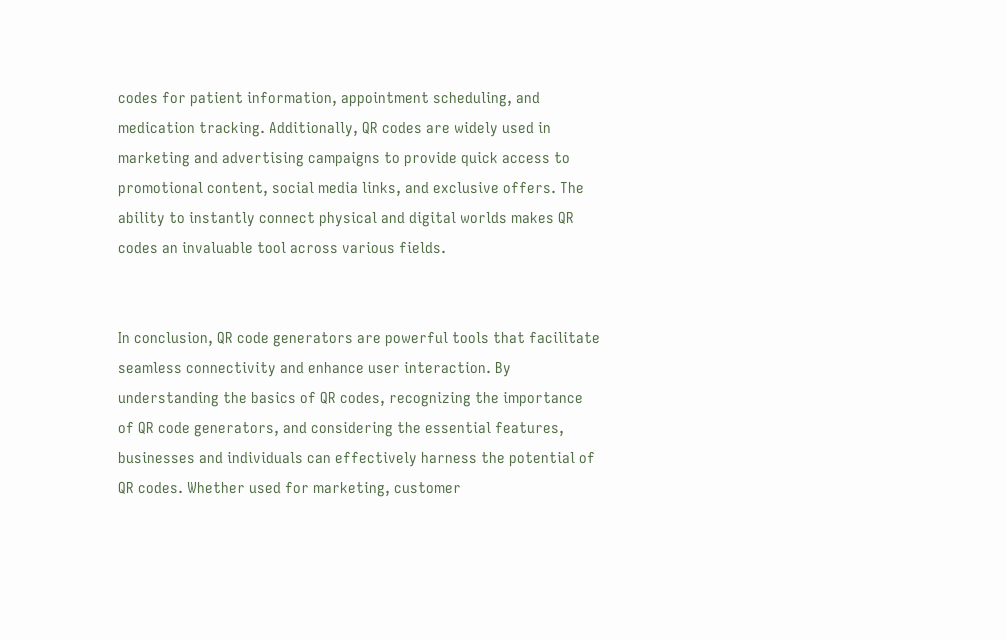codes for patient information, appointment scheduling, and medication tracking. Additionally, QR codes are widely used in marketing and advertising campaigns to provide quick access to promotional content, social media links, and exclusive offers. The ability to instantly connect physical and digital worlds makes QR codes an invaluable tool across various fields.


In conclusion, QR code generators are powerful tools that facilitate seamless connectivity and enhance user interaction. By understanding the basics of QR codes, recognizing the importance of QR code generators, and considering the essential features, businesses and individuals can effectively harness the potential of QR codes. Whether used for marketing, customer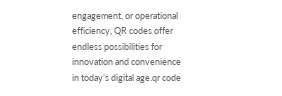engagement, or operational efficiency, QR codes offer endless possibilities for innovation and convenience in today’s digital age.qr code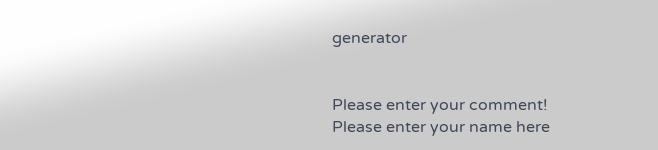generator


Please enter your comment!
Please enter your name here